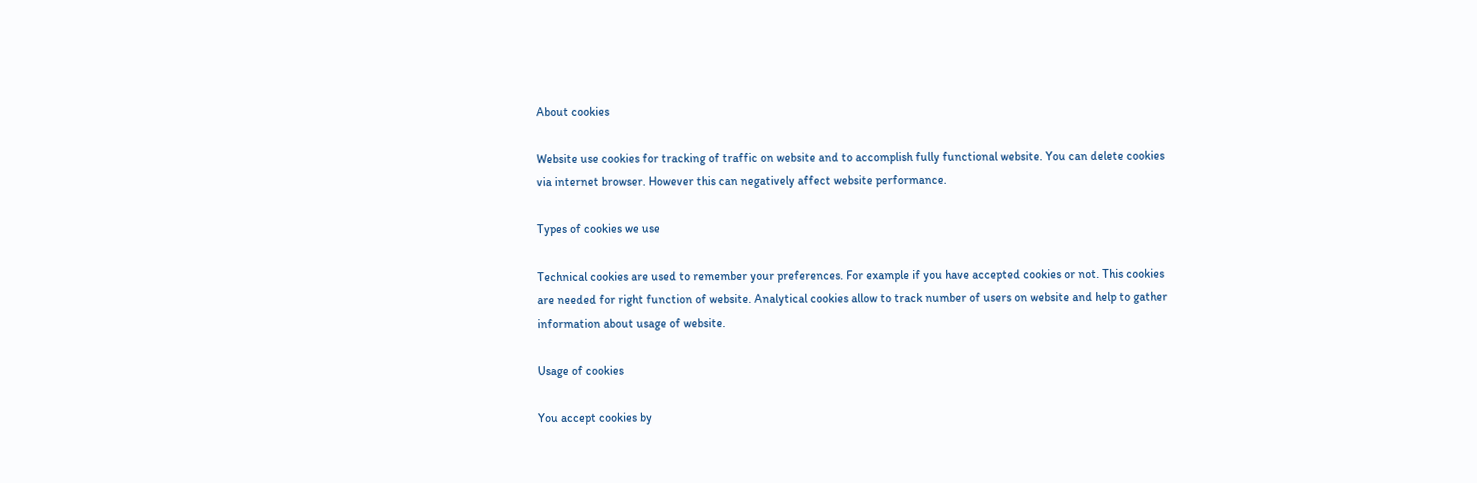About cookies

Website use cookies for tracking of traffic on website and to accomplish fully functional website. You can delete cookies via internet browser. However this can negatively affect website performance.

Types of cookies we use

Technical cookies are used to remember your preferences. For example if you have accepted cookies or not. This cookies are needed for right function of website. Analytical cookies allow to track number of users on website and help to gather information about usage of website.

Usage of cookies

You accept cookies by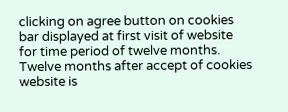clicking on agree button on cookies bar displayed at first visit of website for time period of twelve months. Twelve months after accept of cookies website is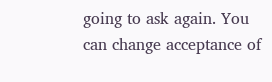going to ask again. You can change acceptance of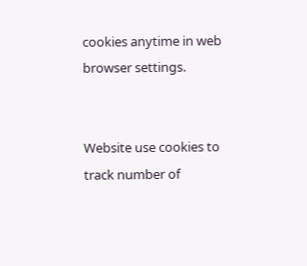cookies anytime in web browser settings.


Website use cookies to track number of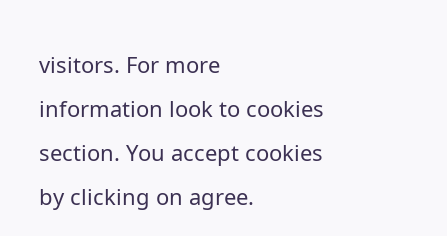visitors. For more information look to cookies section. You accept cookies by clicking on agree.